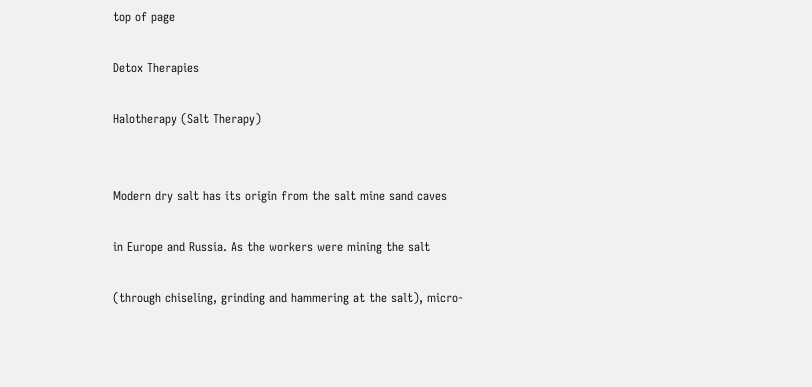top of page

Detox Therapies

Halotherapy (Salt Therapy)


Modern dry salt has its origin from the salt mine sand caves

in Europe and Russia. As the workers were mining the salt

(through chiseling, grinding and hammering at the salt), micro-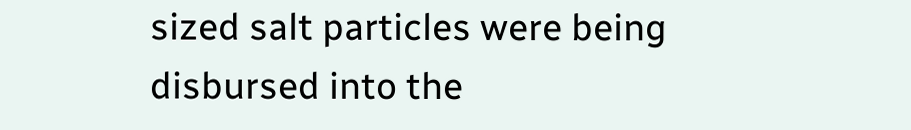sized salt particles were being disbursed into the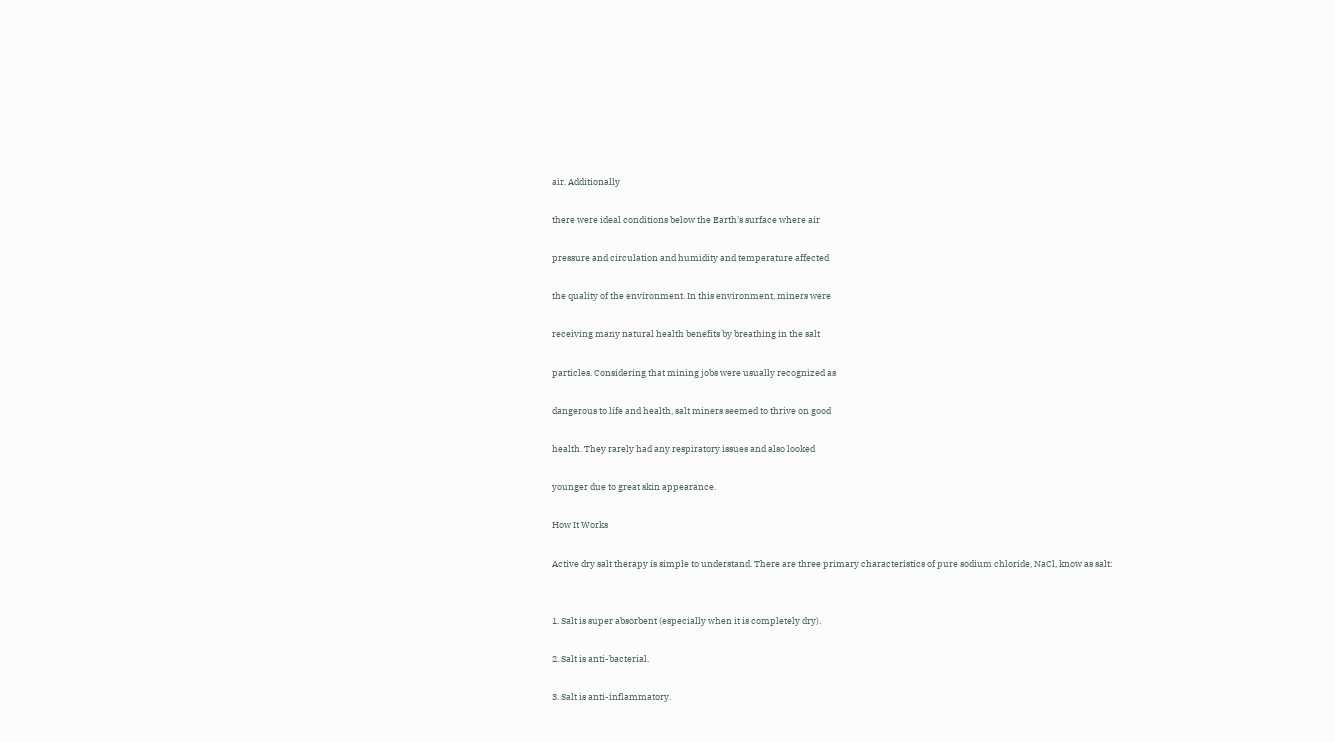air. Additionally

there were ideal conditions below the Earth's surface where air

pressure and circulation and humidity and temperature affected

the quality of the environment. In this environment, miners were

receiving many natural health benefits by breathing in the salt

particles. Considering that mining jobs were usually recognized as

dangerous to life and health, salt miners seemed to thrive on good

health. They rarely had any respiratory issues and also looked

younger due to great skin appearance.

How It Works

Active dry salt therapy is simple to understand. There are three primary characteristics of pure sodium chloride, NaCl, know as salt:


1. Salt is super absorbent (especially when it is completely dry).

2. Salt is anti-bacterial.

3. Salt is anti-inflammatory.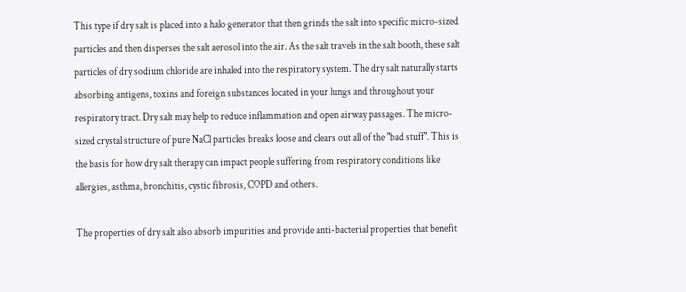This type if dry salt is placed into a halo generator that then grinds the salt into specific micro-sized particles and then disperses the salt aerosol into the air. As the salt travels in the salt booth, these salt particles of dry sodium chloride are inhaled into the respiratory system. The dry salt naturally starts absorbing antigens, toxins and foreign substances located in your lungs and throughout your respiratory tract. Dry salt may help to reduce inflammation and open airway passages. The micro-sized crystal structure of pure NaCl particles breaks loose and clears out all of the "bad stuff". This is the basis for how dry salt therapy can impact people suffering from respiratory conditions like allergies, asthma, bronchitis, cystic fibrosis, COPD and others.

The properties of dry salt also absorb impurities and provide anti-bacterial properties that benefit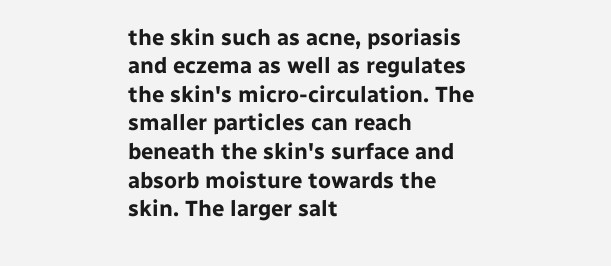the skin such as acne, psoriasis and eczema as well as regulates the skin's micro-circulation. The smaller particles can reach beneath the skin's surface and absorb moisture towards the skin. The larger salt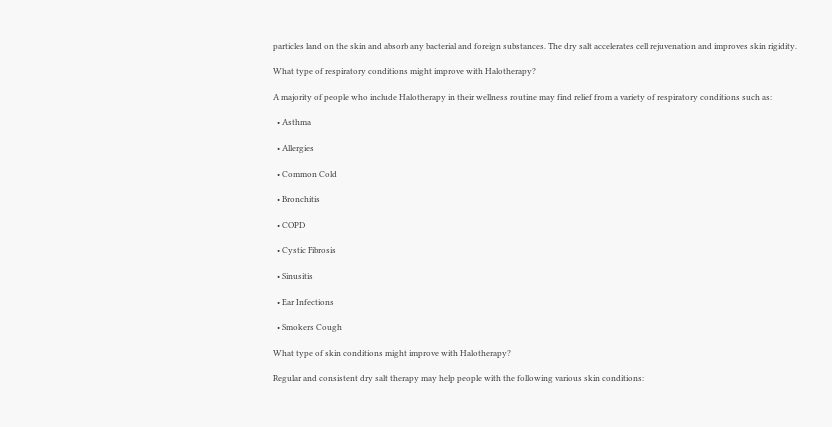particles land on the skin and absorb any bacterial and foreign substances. The dry salt accelerates cell rejuvenation and improves skin rigidity.

What type of respiratory conditions might improve with Halotherapy?

A majority of people who include Halotherapy in their wellness routine may find relief from a variety of respiratory conditions such as:

  • Asthma

  • Allergies

  • Common Cold

  • Bronchitis

  • COPD

  • Cystic Fibrosis

  • Sinusitis

  • Ear Infections

  • Smokers Cough

What type of skin conditions might improve with Halotherapy?

Regular and consistent dry salt therapy may help people with the following various skin conditions: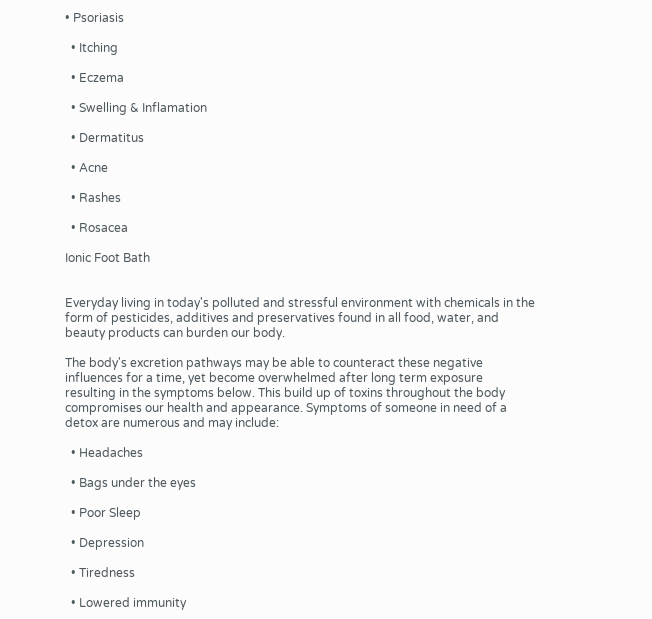• Psoriasis

  • Itching

  • Eczema

  • Swelling & Inflamation

  • Dermatitus

  • Acne

  • Rashes

  • Rosacea

Ionic Foot Bath


Everyday living in today's polluted and stressful environment with chemicals in the form of pesticides, additives and preservatives found in all food, water, and beauty products can burden our body.

The body's excretion pathways may be able to counteract these negative influences for a time, yet become overwhelmed after long term exposure resulting in the symptoms below. This build up of toxins throughout the body compromises our health and appearance. Symptoms of someone in need of a detox are numerous and may include:

  • Headaches

  • Bags under the eyes

  • Poor Sleep

  • Depression

  • Tiredness

  • Lowered immunity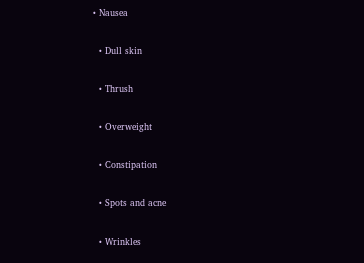• Nausea

  • Dull skin

  • Thrush

  • Overweight

  • Constipation

  • Spots and acne

  • Wrinkles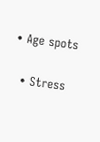• Age spots

  • Stress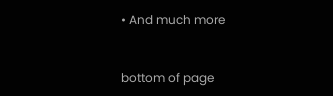• And much more


bottom of page